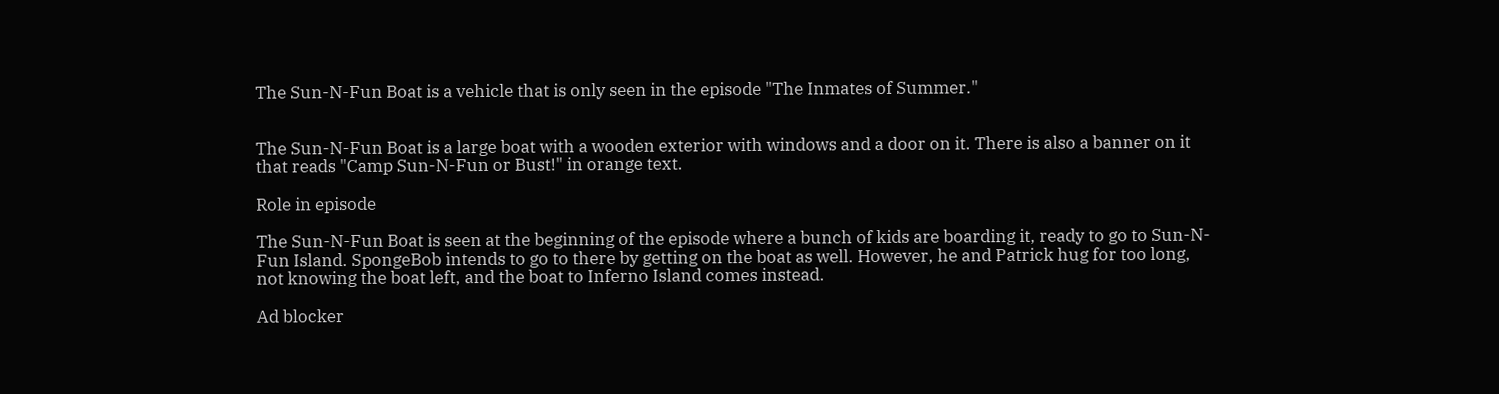The Sun-N-Fun Boat is a vehicle that is only seen in the episode "The Inmates of Summer."


The Sun-N-Fun Boat is a large boat with a wooden exterior with windows and a door on it. There is also a banner on it that reads "Camp Sun-N-Fun or Bust!" in orange text.

Role in episode

The Sun-N-Fun Boat is seen at the beginning of the episode where a bunch of kids are boarding it, ready to go to Sun-N-Fun Island. SpongeBob intends to go to there by getting on the boat as well. However, he and Patrick hug for too long, not knowing the boat left, and the boat to Inferno Island comes instead.

Ad blocker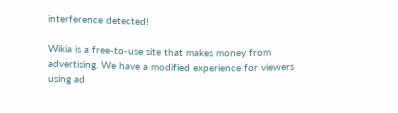interference detected!

Wikia is a free-to-use site that makes money from advertising. We have a modified experience for viewers using ad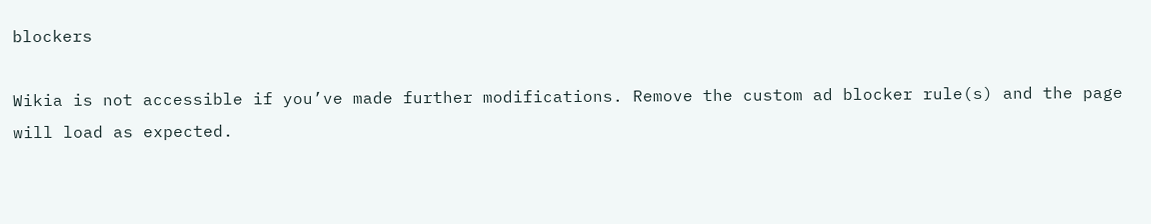blockers

Wikia is not accessible if you’ve made further modifications. Remove the custom ad blocker rule(s) and the page will load as expected.